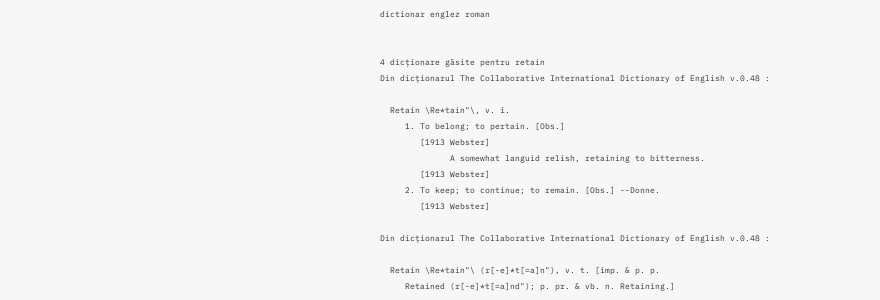dictionar englez roman


4 dicționare găsite pentru retain
Din dicționarul The Collaborative International Dictionary of English v.0.48 :

  Retain \Re*tain"\, v. i.
     1. To belong; to pertain. [Obs.]
        [1913 Webster]
              A somewhat languid relish, retaining to bitterness.
        [1913 Webster]
     2. To keep; to continue; to remain. [Obs.] --Donne.
        [1913 Webster]

Din dicționarul The Collaborative International Dictionary of English v.0.48 :

  Retain \Re*tain"\ (r[-e]*t[=a]n"), v. t. [imp. & p. p.
     Retained (r[-e]*t[=a]nd"); p. pr. & vb. n. Retaining.]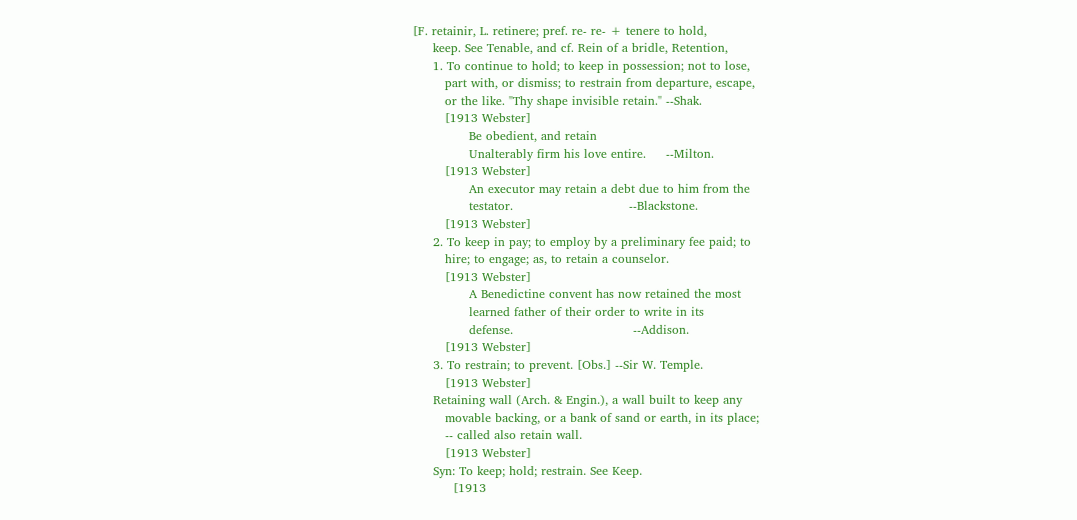[F. retainir, L. retinere; pref. re- re- + tenere to hold,
     keep. See Tenable, and cf. Rein of a bridle, Retention,
     1. To continue to hold; to keep in possession; not to lose,
        part with, or dismiss; to restrain from departure, escape,
        or the like. "Thy shape invisible retain." --Shak.
        [1913 Webster]
              Be obedient, and retain
              Unalterably firm his love entire.     --Milton.
        [1913 Webster]
              An executor may retain a debt due to him from the
              testator.                             --Blackstone.
        [1913 Webster]
     2. To keep in pay; to employ by a preliminary fee paid; to
        hire; to engage; as, to retain a counselor.
        [1913 Webster]
              A Benedictine convent has now retained the most
              learned father of their order to write in its
              defense.                              --Addison.
        [1913 Webster]
     3. To restrain; to prevent. [Obs.] --Sir W. Temple.
        [1913 Webster]
     Retaining wall (Arch. & Engin.), a wall built to keep any
        movable backing, or a bank of sand or earth, in its place;
        -- called also retain wall.
        [1913 Webster]
     Syn: To keep; hold; restrain. See Keep.
          [1913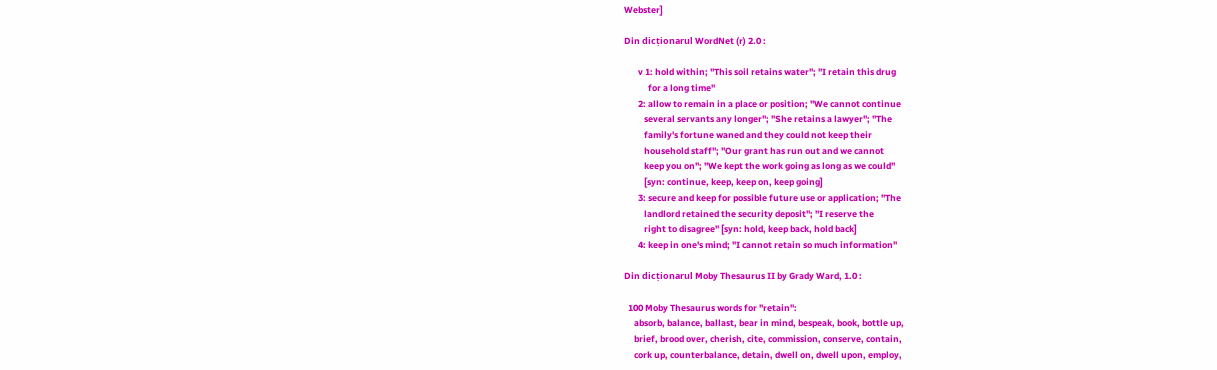Webster]

Din dicționarul WordNet (r) 2.0 :

       v 1: hold within; "This soil retains water"; "I retain this drug
            for a long time"
       2: allow to remain in a place or position; "We cannot continue
          several servants any longer"; "She retains a lawyer"; "The
          family's fortune waned and they could not keep their
          household staff"; "Our grant has run out and we cannot
          keep you on"; "We kept the work going as long as we could"
          [syn: continue, keep, keep on, keep going]
       3: secure and keep for possible future use or application; "The
          landlord retained the security deposit"; "I reserve the
          right to disagree" [syn: hold, keep back, hold back]
       4: keep in one's mind; "I cannot retain so much information"

Din dicționarul Moby Thesaurus II by Grady Ward, 1.0 :

  100 Moby Thesaurus words for "retain":
     absorb, balance, ballast, bear in mind, bespeak, book, bottle up,
     brief, brood over, cherish, cite, commission, conserve, contain,
     cork up, counterbalance, detain, dwell on, dwell upon, employ,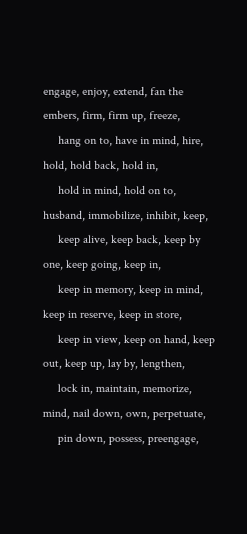engage, enjoy, extend, fan the embers, firm, firm up, freeze,
     hang on to, have in mind, hire, hold, hold back, hold in,
     hold in mind, hold on to, husband, immobilize, inhibit, keep,
     keep alive, keep back, keep by one, keep going, keep in,
     keep in memory, keep in mind, keep in reserve, keep in store,
     keep in view, keep on hand, keep out, keep up, lay by, lengthen,
     lock in, maintain, memorize, mind, nail down, own, perpetuate,
     pin down, possess, preengage,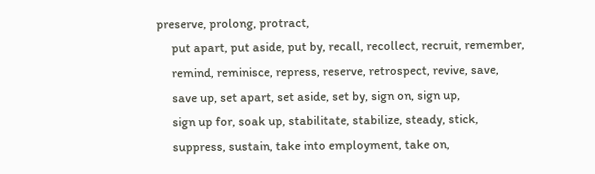preserve, prolong, protract,
     put apart, put aside, put by, recall, recollect, recruit, remember,
     remind, reminisce, repress, reserve, retrospect, revive, save,
     save up, set apart, set aside, set by, sign on, sign up,
     sign up for, soak up, stabilitate, stabilize, steady, stick,
     suppress, sustain, take into employment, take on,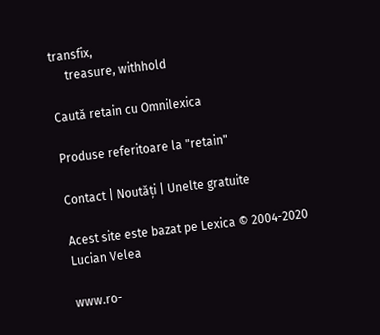transfix,
     treasure, withhold

Caută retain cu Omnilexica

Produse referitoare la "retain"

Contact | Noutăți | Unelte gratuite

Acest site este bazat pe Lexica © 2004-2020 Lucian Velea

www.ro-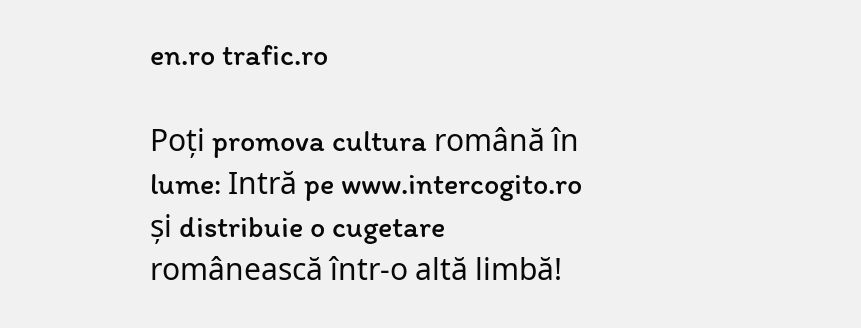en.ro trafic.ro

Poți promova cultura română în lume: Intră pe www.intercogito.ro și distribuie o cugetare românească într-o altă limbă!